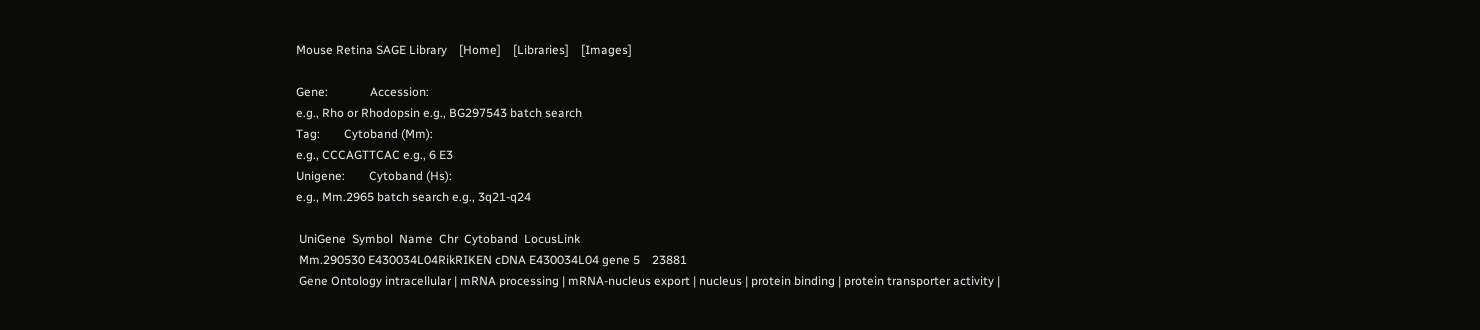Mouse Retina SAGE Library    [Home]    [Libraries]    [Images]

Gene:              Accession:
e.g., Rho or Rhodopsin e.g., BG297543 batch search
Tag:        Cytoband (Mm):
e.g., CCCAGTTCAC e.g., 6 E3
Unigene:        Cytoband (Hs):
e.g., Mm.2965 batch search e.g., 3q21-q24

 UniGene  Symbol  Name  Chr  Cytoband  LocusLink
 Mm.290530 E430034L04RikRIKEN cDNA E430034L04 gene 5    23881
 Gene Ontology intracellular | mRNA processing | mRNA-nucleus export | nucleus | protein binding | protein transporter activity |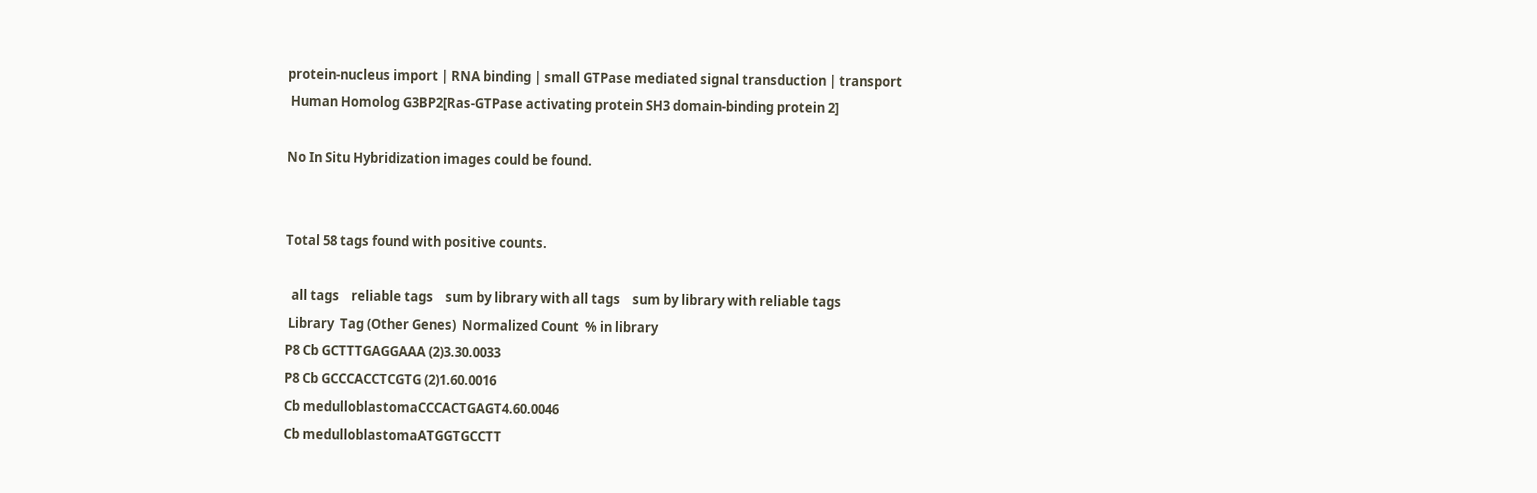protein-nucleus import | RNA binding | small GTPase mediated signal transduction | transport
 Human Homolog G3BP2[Ras-GTPase activating protein SH3 domain-binding protein 2]

No In Situ Hybridization images could be found.


Total 58 tags found with positive counts.

  all tags    reliable tags    sum by library with all tags    sum by library with reliable tags
 Library  Tag (Other Genes)  Normalized Count  % in library
P8 Cb GCTTTGAGGAAA (2)3.30.0033
P8 Cb GCCCACCTCGTG (2)1.60.0016
Cb medulloblastomaCCCACTGAGT4.60.0046
Cb medulloblastomaATGGTGCCTT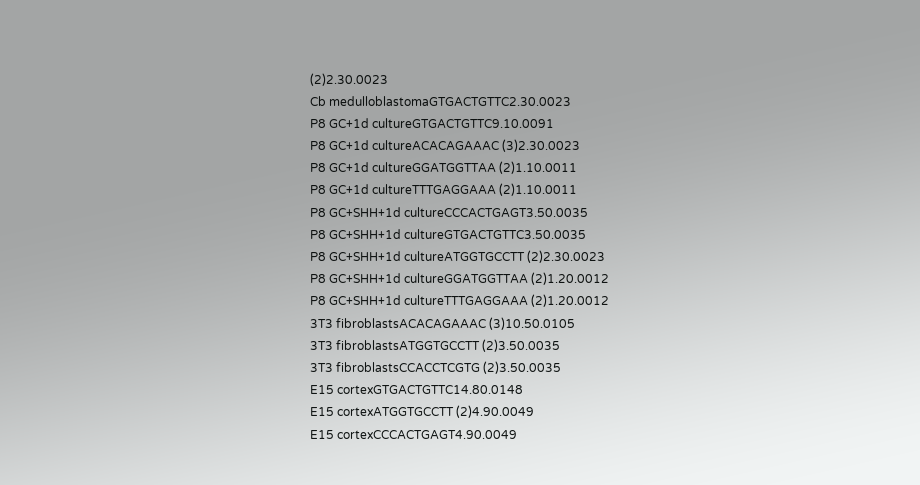(2)2.30.0023
Cb medulloblastomaGTGACTGTTC2.30.0023
P8 GC+1d cultureGTGACTGTTC9.10.0091
P8 GC+1d cultureACACAGAAAC (3)2.30.0023
P8 GC+1d cultureGGATGGTTAA (2)1.10.0011
P8 GC+1d cultureTTTGAGGAAA (2)1.10.0011
P8 GC+SHH+1d cultureCCCACTGAGT3.50.0035
P8 GC+SHH+1d cultureGTGACTGTTC3.50.0035
P8 GC+SHH+1d cultureATGGTGCCTT (2)2.30.0023
P8 GC+SHH+1d cultureGGATGGTTAA (2)1.20.0012
P8 GC+SHH+1d cultureTTTGAGGAAA (2)1.20.0012
3T3 fibroblastsACACAGAAAC (3)10.50.0105
3T3 fibroblastsATGGTGCCTT (2)3.50.0035
3T3 fibroblastsCCACCTCGTG (2)3.50.0035
E15 cortexGTGACTGTTC14.80.0148
E15 cortexATGGTGCCTT (2)4.90.0049
E15 cortexCCCACTGAGT4.90.0049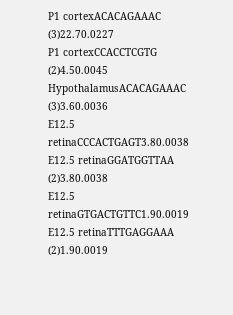P1 cortexACACAGAAAC (3)22.70.0227
P1 cortexCCACCTCGTG (2)4.50.0045
HypothalamusACACAGAAAC (3)3.60.0036
E12.5 retinaCCCACTGAGT3.80.0038
E12.5 retinaGGATGGTTAA (2)3.80.0038
E12.5 retinaGTGACTGTTC1.90.0019
E12.5 retinaTTTGAGGAAA (2)1.90.0019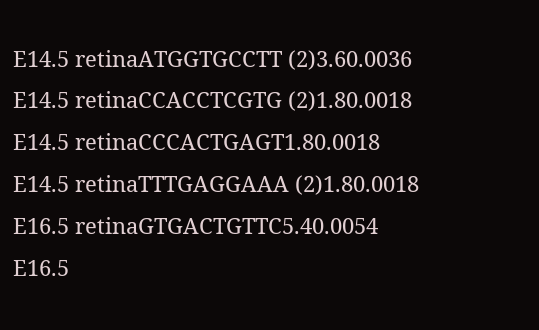E14.5 retinaATGGTGCCTT (2)3.60.0036
E14.5 retinaCCACCTCGTG (2)1.80.0018
E14.5 retinaCCCACTGAGT1.80.0018
E14.5 retinaTTTGAGGAAA (2)1.80.0018
E16.5 retinaGTGACTGTTC5.40.0054
E16.5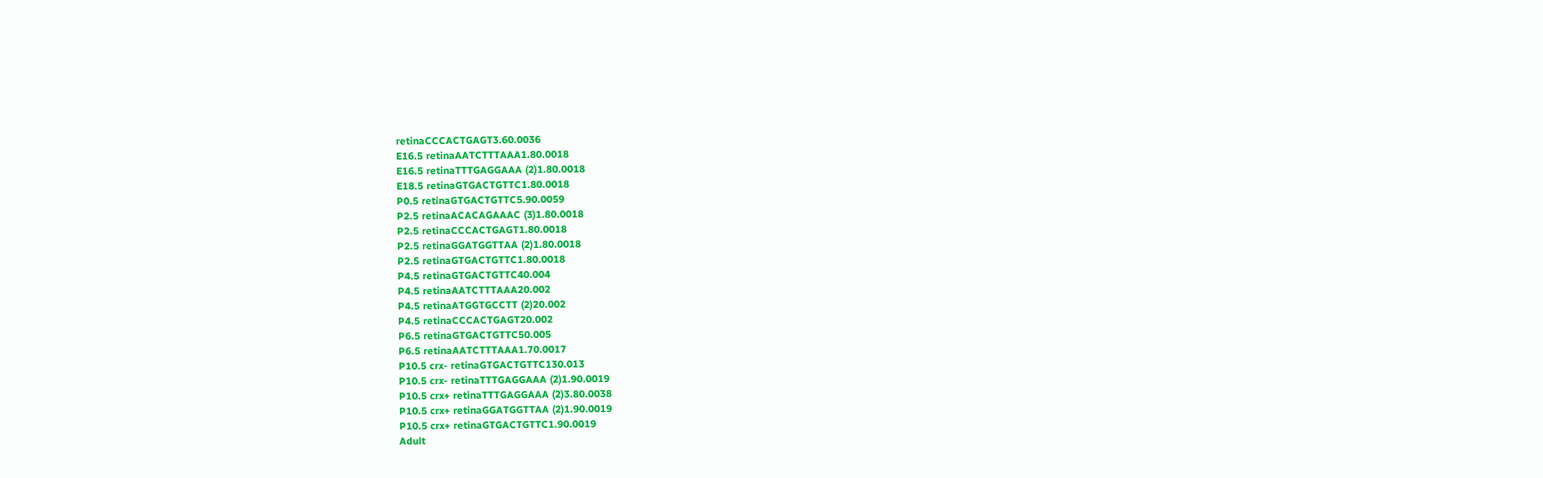retinaCCCACTGAGT3.60.0036
E16.5 retinaAATCTTTAAA1.80.0018
E16.5 retinaTTTGAGGAAA (2)1.80.0018
E18.5 retinaGTGACTGTTC1.80.0018
P0.5 retinaGTGACTGTTC5.90.0059
P2.5 retinaACACAGAAAC (3)1.80.0018
P2.5 retinaCCCACTGAGT1.80.0018
P2.5 retinaGGATGGTTAA (2)1.80.0018
P2.5 retinaGTGACTGTTC1.80.0018
P4.5 retinaGTGACTGTTC40.004
P4.5 retinaAATCTTTAAA20.002
P4.5 retinaATGGTGCCTT (2)20.002
P4.5 retinaCCCACTGAGT20.002
P6.5 retinaGTGACTGTTC50.005
P6.5 retinaAATCTTTAAA1.70.0017
P10.5 crx- retinaGTGACTGTTC130.013
P10.5 crx- retinaTTTGAGGAAA (2)1.90.0019
P10.5 crx+ retinaTTTGAGGAAA (2)3.80.0038
P10.5 crx+ retinaGGATGGTTAA (2)1.90.0019
P10.5 crx+ retinaGTGACTGTTC1.90.0019
Adult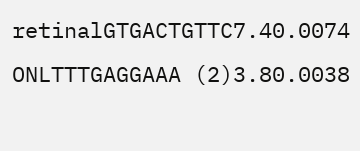retinalGTGACTGTTC7.40.0074
ONLTTTGAGGAAA (2)3.80.0038